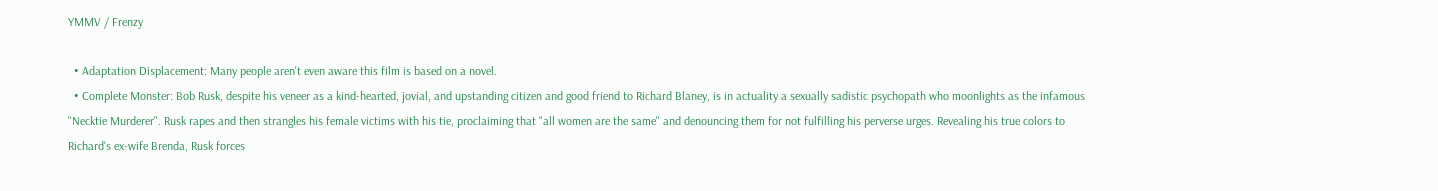YMMV / Frenzy

  • Adaptation Displacement: Many people aren't even aware this film is based on a novel.
  • Complete Monster: Bob Rusk, despite his veneer as a kind-hearted, jovial, and upstanding citizen and good friend to Richard Blaney, is in actuality a sexually sadistic psychopath who moonlights as the infamous "Necktie Murderer". Rusk rapes and then strangles his female victims with his tie, proclaiming that "all women are the same" and denouncing them for not fulfilling his perverse urges. Revealing his true colors to Richard's ex-wife Brenda, Rusk forces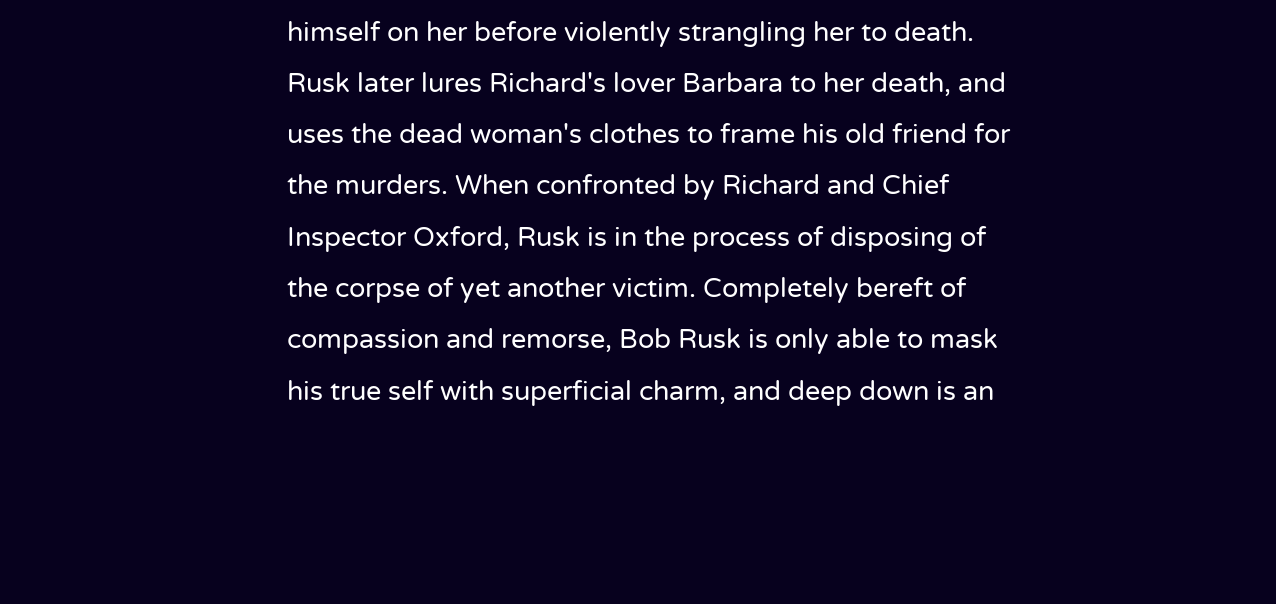himself on her before violently strangling her to death. Rusk later lures Richard's lover Barbara to her death, and uses the dead woman's clothes to frame his old friend for the murders. When confronted by Richard and Chief Inspector Oxford, Rusk is in the process of disposing of the corpse of yet another victim. Completely bereft of compassion and remorse, Bob Rusk is only able to mask his true self with superficial charm, and deep down is an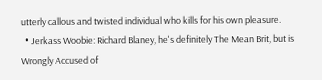utterly callous and twisted individual who kills for his own pleasure.
  • Jerkass Woobie: Richard Blaney, he's definitely The Mean Brit, but is Wrongly Accused of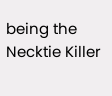being the Necktie Killer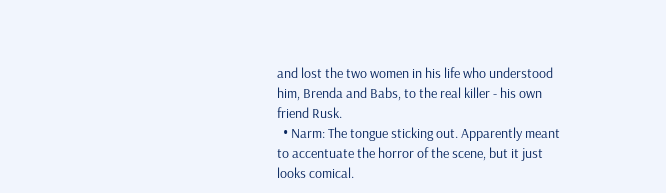and lost the two women in his life who understood him, Brenda and Babs, to the real killer - his own friend Rusk.
  • Narm: The tongue sticking out. Apparently meant to accentuate the horror of the scene, but it just looks comical.